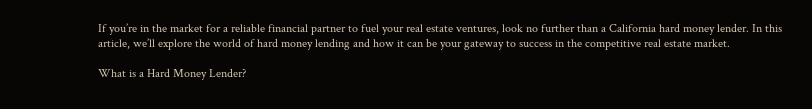If you’re in the market for a reliable financial partner to fuel your real estate ventures, look no further than a California hard money lender. In this article, we’ll explore the world of hard money lending and how it can be your gateway to success in the competitive real estate market.

What is a Hard Money Lender?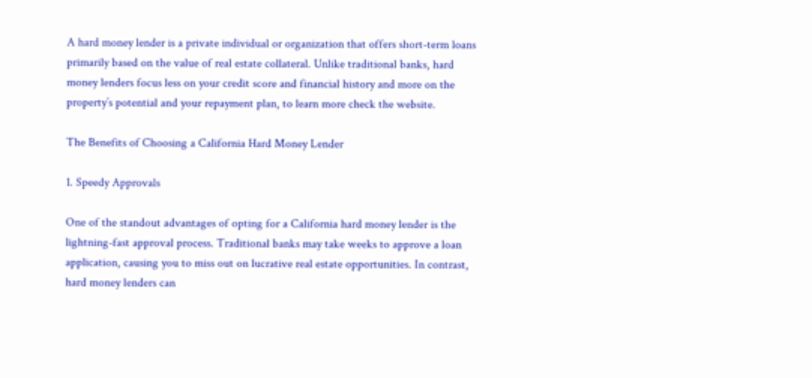A hard money lender is a private individual or organization that offers short-term loans primarily based on the value of real estate collateral. Unlike traditional banks, hard money lenders focus less on your credit score and financial history and more on the property’s potential and your repayment plan, to learn more check the website.

The Benefits of Choosing a California Hard Money Lender

1. Speedy Approvals

One of the standout advantages of opting for a California hard money lender is the lightning-fast approval process. Traditional banks may take weeks to approve a loan application, causing you to miss out on lucrative real estate opportunities. In contrast, hard money lenders can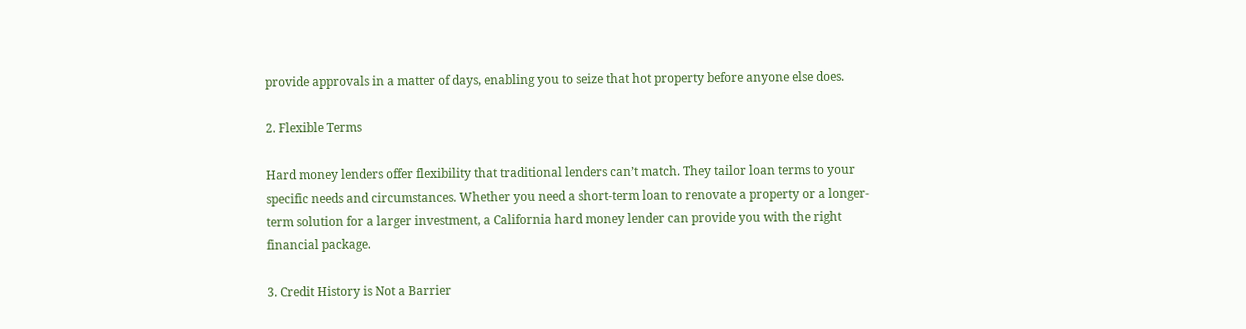provide approvals in a matter of days, enabling you to seize that hot property before anyone else does.

2. Flexible Terms

Hard money lenders offer flexibility that traditional lenders can’t match. They tailor loan terms to your specific needs and circumstances. Whether you need a short-term loan to renovate a property or a longer-term solution for a larger investment, a California hard money lender can provide you with the right financial package.

3. Credit History is Not a Barrier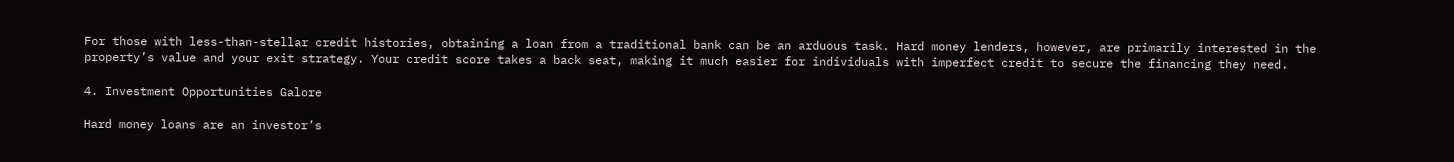For those with less-than-stellar credit histories, obtaining a loan from a traditional bank can be an arduous task. Hard money lenders, however, are primarily interested in the property’s value and your exit strategy. Your credit score takes a back seat, making it much easier for individuals with imperfect credit to secure the financing they need.

4. Investment Opportunities Galore

Hard money loans are an investor’s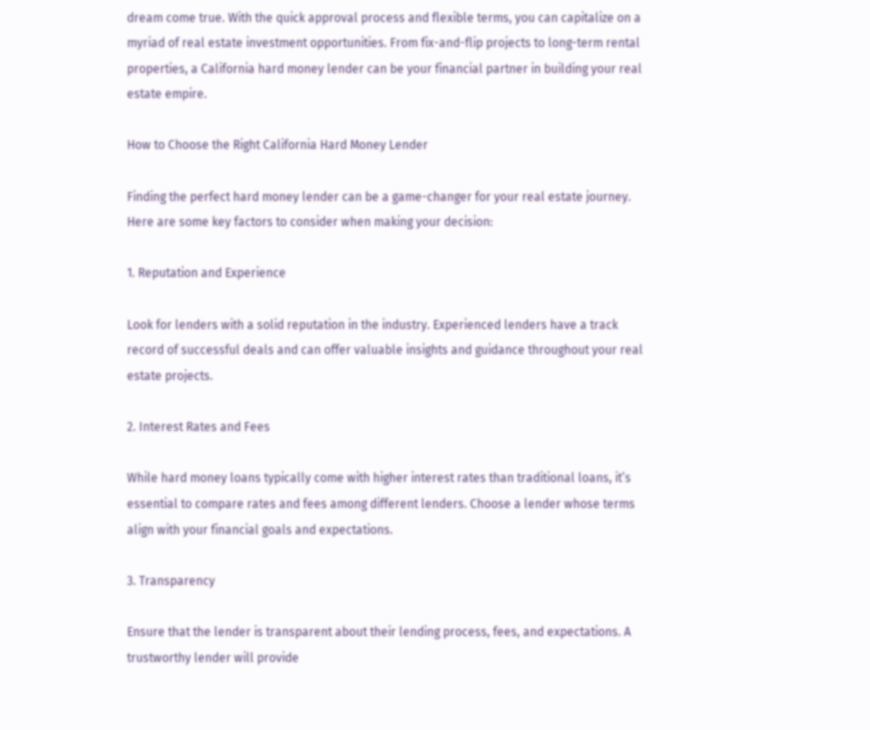dream come true. With the quick approval process and flexible terms, you can capitalize on a myriad of real estate investment opportunities. From fix-and-flip projects to long-term rental properties, a California hard money lender can be your financial partner in building your real estate empire.

How to Choose the Right California Hard Money Lender

Finding the perfect hard money lender can be a game-changer for your real estate journey. Here are some key factors to consider when making your decision:

1. Reputation and Experience

Look for lenders with a solid reputation in the industry. Experienced lenders have a track record of successful deals and can offer valuable insights and guidance throughout your real estate projects.

2. Interest Rates and Fees

While hard money loans typically come with higher interest rates than traditional loans, it’s essential to compare rates and fees among different lenders. Choose a lender whose terms align with your financial goals and expectations.

3. Transparency

Ensure that the lender is transparent about their lending process, fees, and expectations. A trustworthy lender will provide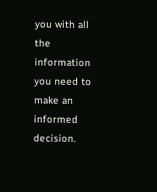you with all the information you need to make an informed decision.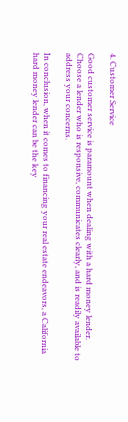4. Customer Service

Good customer service is paramount when dealing with a hard money lender. Choose a lender who is responsive, communicates clearly, and is readily available to address your concerns.

In conclusion, when it comes to financing your real estate endeavors, a California hard money lender can be the key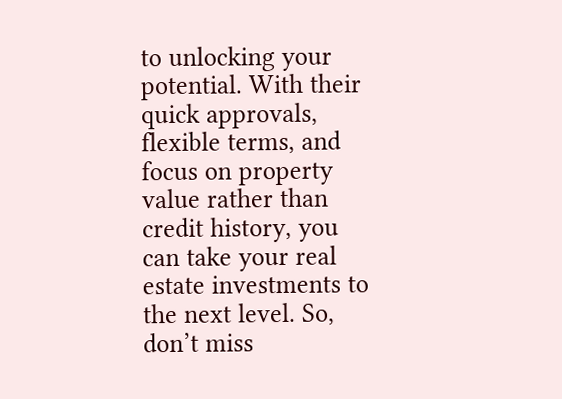to unlocking your potential. With their quick approvals, flexible terms, and focus on property value rather than credit history, you can take your real estate investments to the next level. So, don’t miss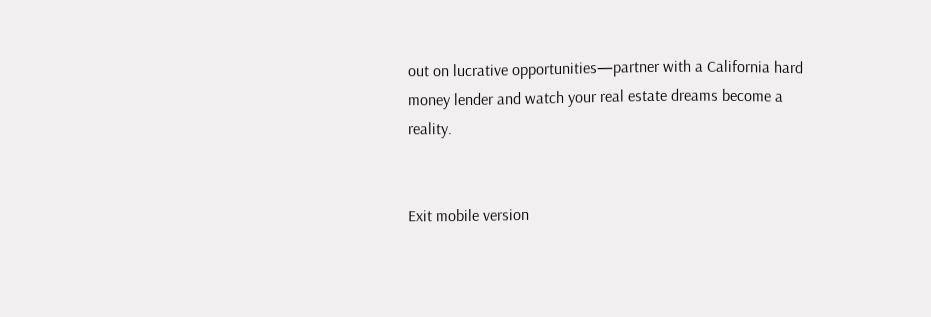out on lucrative opportunities—partner with a California hard money lender and watch your real estate dreams become a reality.


Exit mobile version